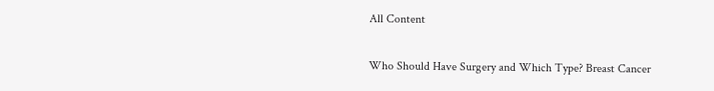All Content

Who Should Have Surgery and Which Type? Breast Cancer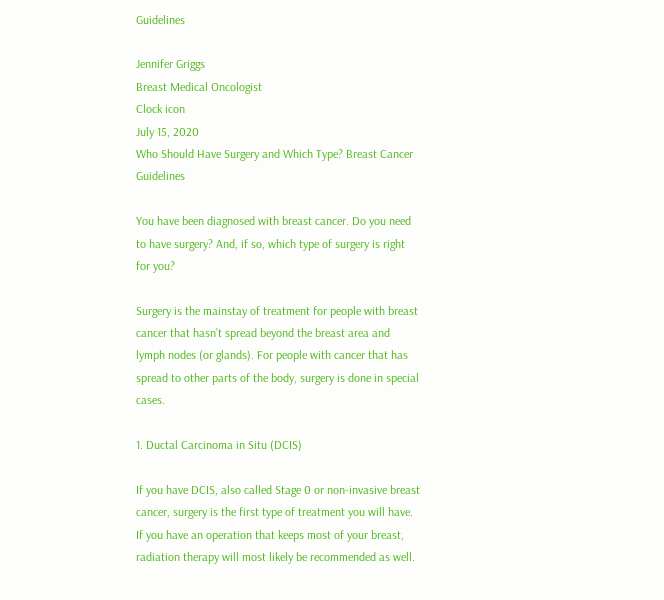Guidelines

Jennifer Griggs
Breast Medical Oncologist
Clock icon
July 15, 2020
Who Should Have Surgery and Which Type? Breast Cancer Guidelines

You have been diagnosed with breast cancer. Do you need to have surgery? And, if so, which type of surgery is right for you?

Surgery is the mainstay of treatment for people with breast cancer that hasn’t spread beyond the breast area and lymph nodes (or glands). For people with cancer that has spread to other parts of the body, surgery is done in special cases.

1. Ductal Carcinoma in Situ (DCIS)

If you have DCIS, also called Stage 0 or non-invasive breast cancer, surgery is the first type of treatment you will have. If you have an operation that keeps most of your breast, radiation therapy will most likely be recommended as well.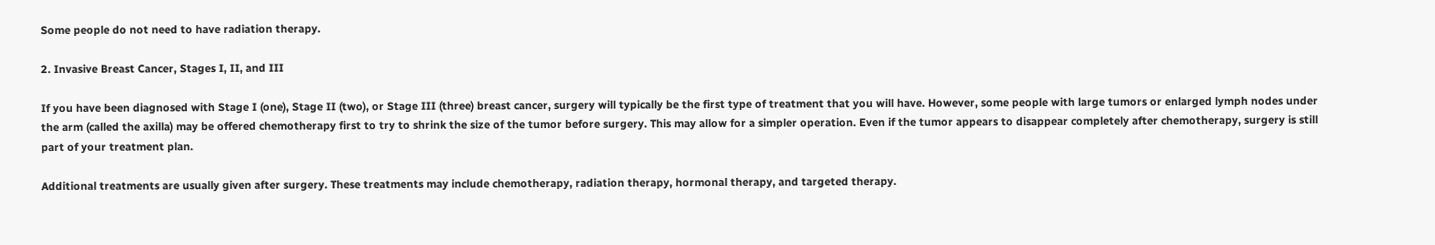Some people do not need to have radiation therapy.

2. Invasive Breast Cancer, Stages I, II, and III

If you have been diagnosed with Stage I (one), Stage II (two), or Stage III (three) breast cancer, surgery will typically be the first type of treatment that you will have. However, some people with large tumors or enlarged lymph nodes under the arm (called the axilla) may be offered chemotherapy first to try to shrink the size of the tumor before surgery. This may allow for a simpler operation. Even if the tumor appears to disappear completely after chemotherapy, surgery is still part of your treatment plan.

Additional treatments are usually given after surgery. These treatments may include chemotherapy, radiation therapy, hormonal therapy, and targeted therapy.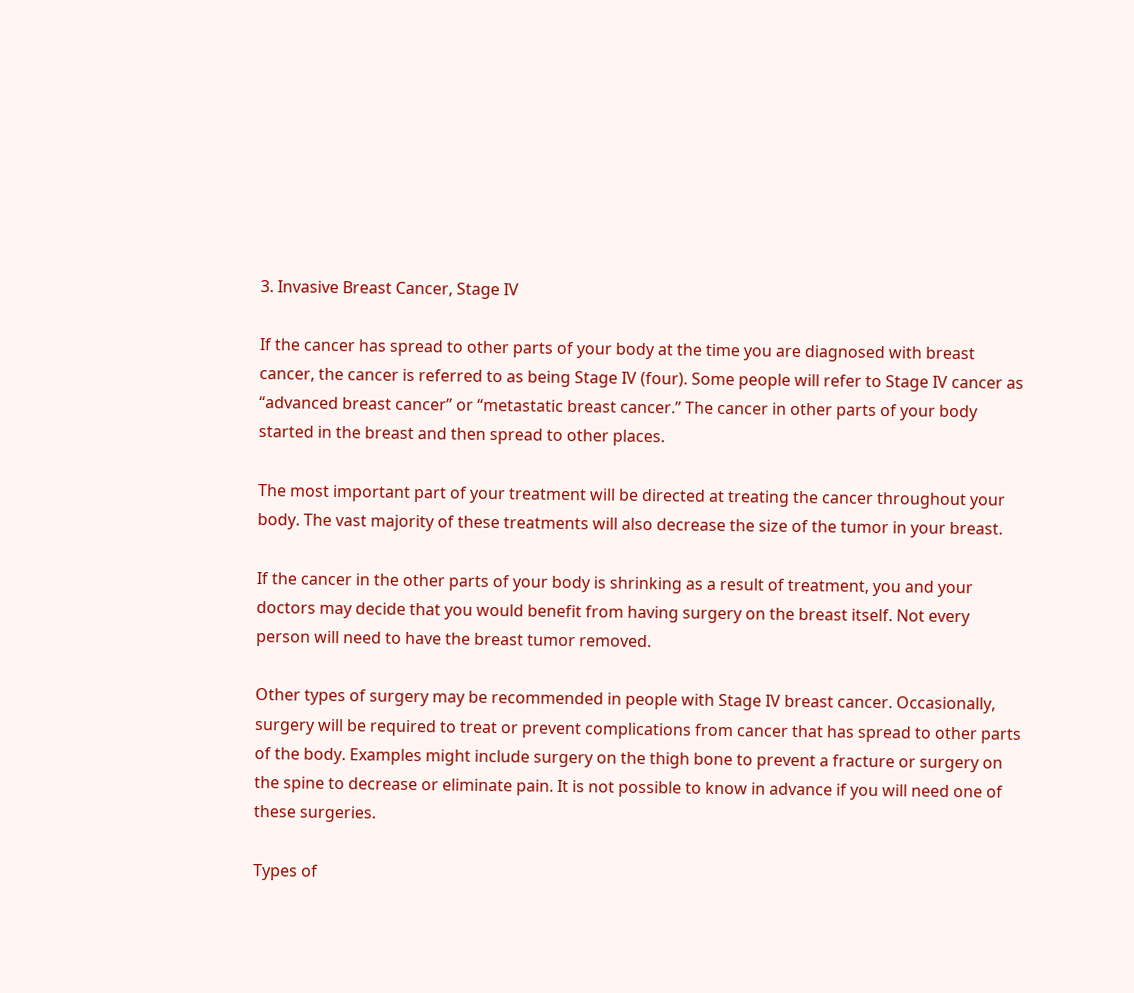3. Invasive Breast Cancer, Stage IV

If the cancer has spread to other parts of your body at the time you are diagnosed with breast cancer, the cancer is referred to as being Stage IV (four). Some people will refer to Stage IV cancer as “advanced breast cancer” or “metastatic breast cancer.” The cancer in other parts of your body started in the breast and then spread to other places.

The most important part of your treatment will be directed at treating the cancer throughout your body. The vast majority of these treatments will also decrease the size of the tumor in your breast.

If the cancer in the other parts of your body is shrinking as a result of treatment, you and your doctors may decide that you would benefit from having surgery on the breast itself. Not every person will need to have the breast tumor removed.

Other types of surgery may be recommended in people with Stage IV breast cancer. Occasionally, surgery will be required to treat or prevent complications from cancer that has spread to other parts of the body. Examples might include surgery on the thigh bone to prevent a fracture or surgery on the spine to decrease or eliminate pain. It is not possible to know in advance if you will need one of these surgeries.

Types of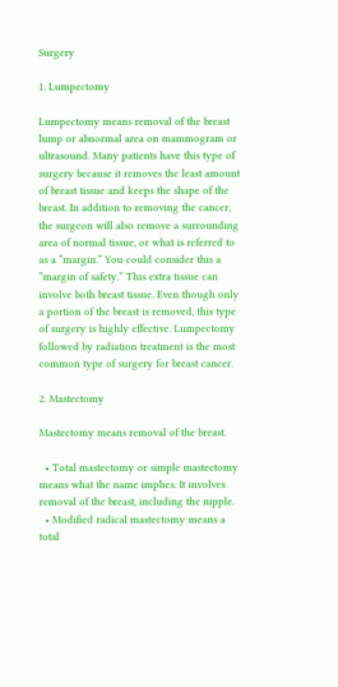Surgery

1. Lumpectomy

Lumpectomy means removal of the breast lump or abnormal area on mammogram or ultrasound. Many patients have this type of surgery because it removes the least amount of breast tissue and keeps the shape of the breast. In addition to removing the cancer, the surgeon will also remove a surrounding area of normal tissue, or what is referred to as a “margin.” You could consider this a ”margin of safety.” This extra tissue can involve both breast tissue. Even though only a portion of the breast is removed, this type of surgery is highly effective. Lumpectomy followed by radiation treatment is the most common type of surgery for breast cancer.

2. Mastectomy

Mastectomy means removal of the breast.

  • Total mastectomy or simple mastectomy means what the name implies. It involves removal of the breast, including the nipple.
  • Modified radical mastectomy means a total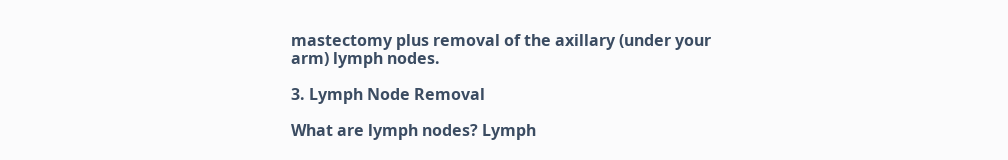mastectomy plus removal of the axillary (under your arm) lymph nodes.

3. Lymph Node Removal

What are lymph nodes? Lymph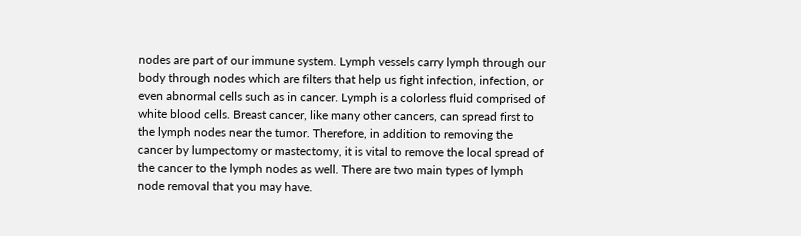nodes are part of our immune system. Lymph vessels carry lymph through our body through nodes which are filters that help us fight infection, infection, or even abnormal cells such as in cancer. Lymph is a colorless fluid comprised of white blood cells. Breast cancer, like many other cancers, can spread first to the lymph nodes near the tumor. Therefore, in addition to removing the cancer by lumpectomy or mastectomy, it is vital to remove the local spread of the cancer to the lymph nodes as well. There are two main types of lymph node removal that you may have.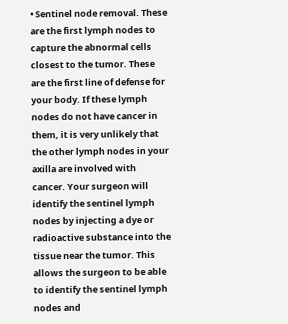• Sentinel node removal. These are the first lymph nodes to capture the abnormal cells closest to the tumor. These are the first line of defense for your body. If these lymph nodes do not have cancer in them, it is very unlikely that the other lymph nodes in your axilla are involved with cancer. Your surgeon will identify the sentinel lymph nodes by injecting a dye or radioactive substance into the tissue near the tumor. This allows the surgeon to be able to identify the sentinel lymph nodes and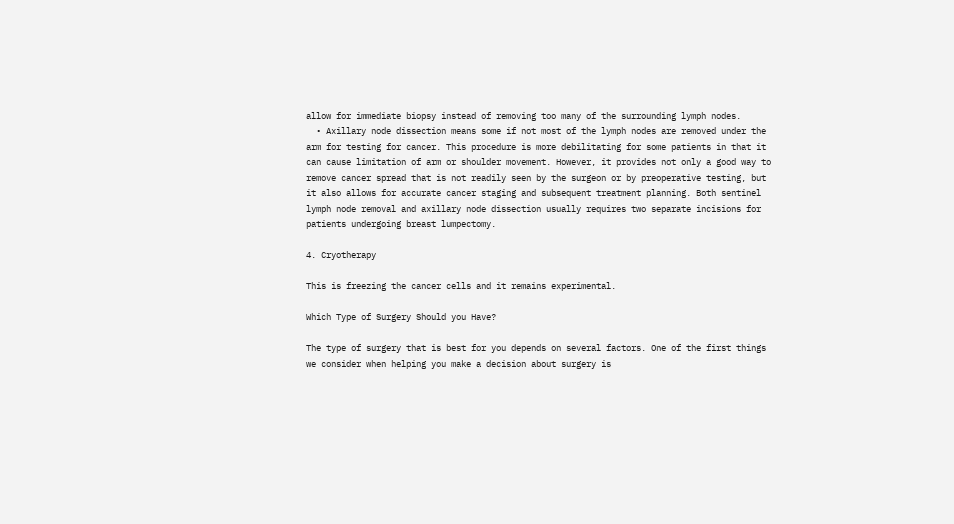allow for immediate biopsy instead of removing too many of the surrounding lymph nodes.
  • Axillary node dissection means some if not most of the lymph nodes are removed under the arm for testing for cancer. This procedure is more debilitating for some patients in that it can cause limitation of arm or shoulder movement. However, it provides not only a good way to remove cancer spread that is not readily seen by the surgeon or by preoperative testing, but it also allows for accurate cancer staging and subsequent treatment planning. Both sentinel lymph node removal and axillary node dissection usually requires two separate incisions for patients undergoing breast lumpectomy.

4. Cryotherapy

This is freezing the cancer cells and it remains experimental.

Which Type of Surgery Should you Have?

The type of surgery that is best for you depends on several factors. One of the first things we consider when helping you make a decision about surgery is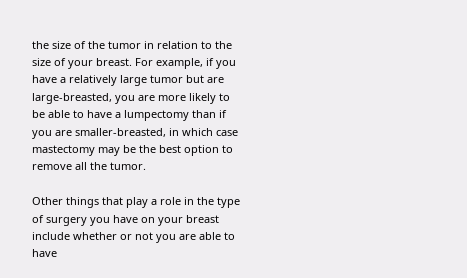the size of the tumor in relation to the size of your breast. For example, if you have a relatively large tumor but are large-breasted, you are more likely to be able to have a lumpectomy than if you are smaller-breasted, in which case mastectomy may be the best option to remove all the tumor.

Other things that play a role in the type of surgery you have on your breast include whether or not you are able to have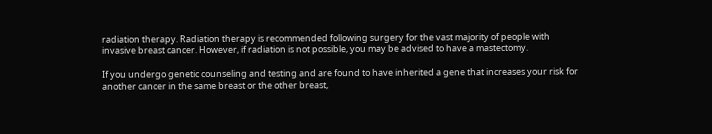radiation therapy. Radiation therapy is recommended following surgery for the vast majority of people with invasive breast cancer. However, if radiation is not possible, you may be advised to have a mastectomy.

If you undergo genetic counseling and testing and are found to have inherited a gene that increases your risk for another cancer in the same breast or the other breast,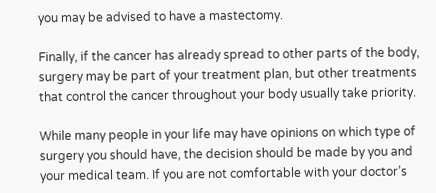you may be advised to have a mastectomy.

Finally, if the cancer has already spread to other parts of the body, surgery may be part of your treatment plan, but other treatments that control the cancer throughout your body usually take priority.

While many people in your life may have opinions on which type of surgery you should have, the decision should be made by you and your medical team. If you are not comfortable with your doctor’s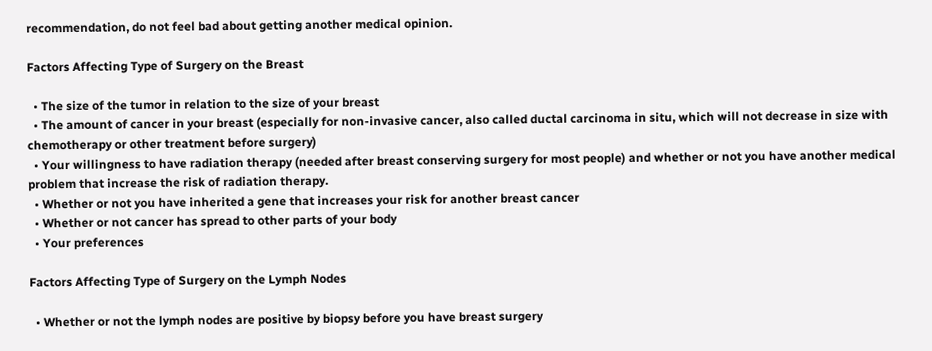recommendation, do not feel bad about getting another medical opinion.

Factors Affecting Type of Surgery on the Breast

  • The size of the tumor in relation to the size of your breast
  • The amount of cancer in your breast (especially for non-invasive cancer, also called ductal carcinoma in situ, which will not decrease in size with chemotherapy or other treatment before surgery)
  • Your willingness to have radiation therapy (needed after breast conserving surgery for most people) and whether or not you have another medical problem that increase the risk of radiation therapy.
  • Whether or not you have inherited a gene that increases your risk for another breast cancer
  • Whether or not cancer has spread to other parts of your body
  • Your preferences

Factors Affecting Type of Surgery on the Lymph Nodes

  • Whether or not the lymph nodes are positive by biopsy before you have breast surgery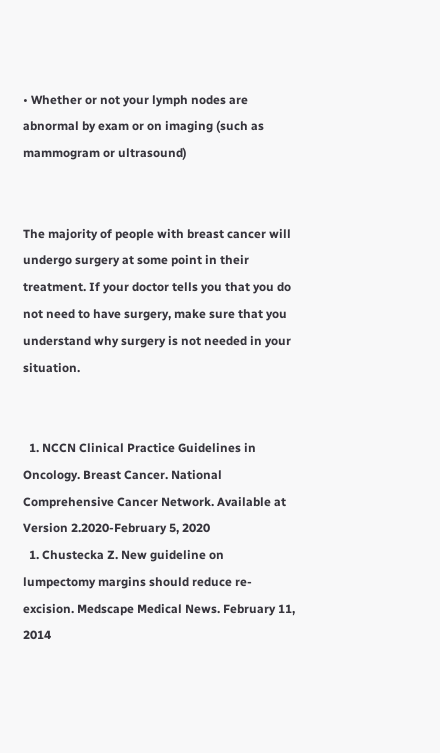• Whether or not your lymph nodes are abnormal by exam or on imaging (such as mammogram or ultrasound)


The majority of people with breast cancer will undergo surgery at some point in their treatment. If your doctor tells you that you do not need to have surgery, make sure that you understand why surgery is not needed in your situation.


  1. NCCN Clinical Practice Guidelines in Oncology. Breast Cancer. National Comprehensive Cancer Network. Available at Version 2.2020-February 5, 2020
  1. Chustecka Z. New guideline on lumpectomy margins should reduce re-excision. Medscape Medical News. February 11, 2014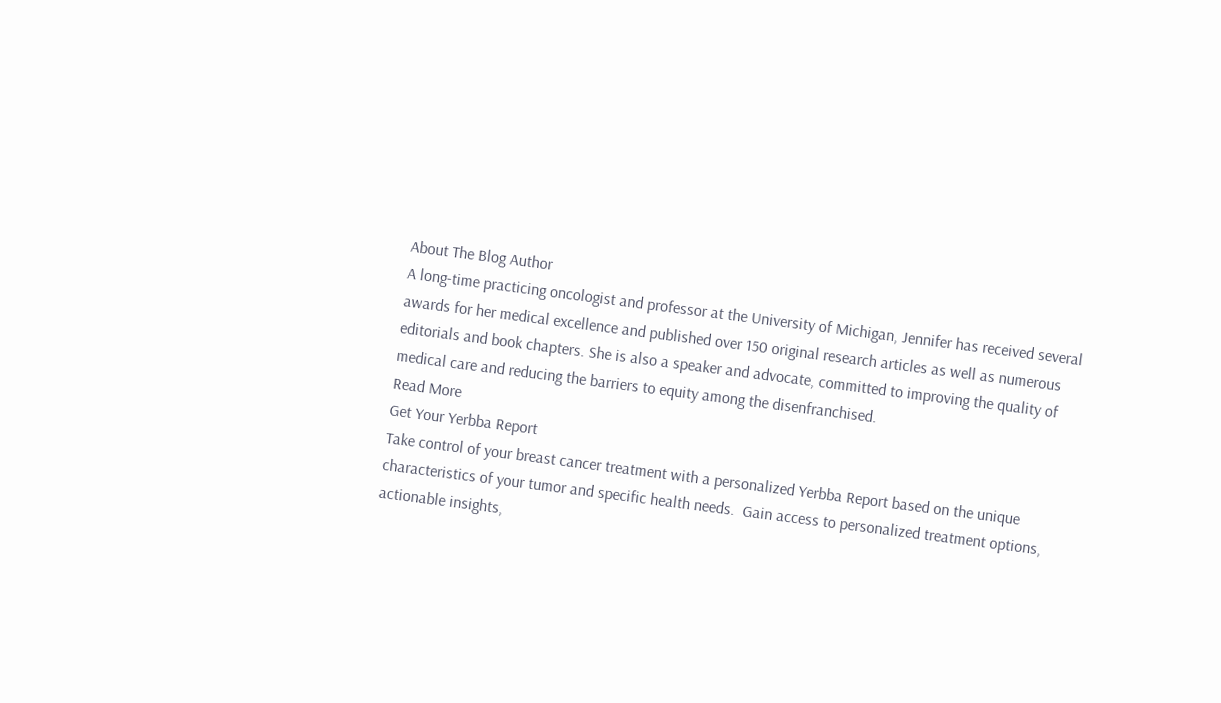About The Blog Author
A long-time practicing oncologist and professor at the University of Michigan, Jennifer has received several awards for her medical excellence and published over 150 original research articles as well as numerous editorials and book chapters. She is also a speaker and advocate, committed to improving the quality of medical care and reducing the barriers to equity among the disenfranchised.
Read More
Get Your Yerbba Report
Take control of your breast cancer treatment with a personalized Yerbba Report based on the unique characteristics of your tumor and specific health needs.  Gain access to personalized treatment options, actionable insights,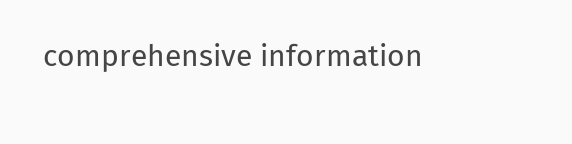comprehensive information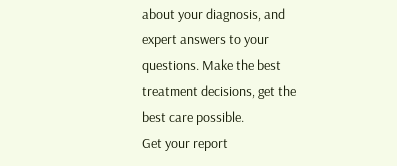about your diagnosis, and expert answers to your questions. Make the best treatment decisions, get the best care possible.
Get your report